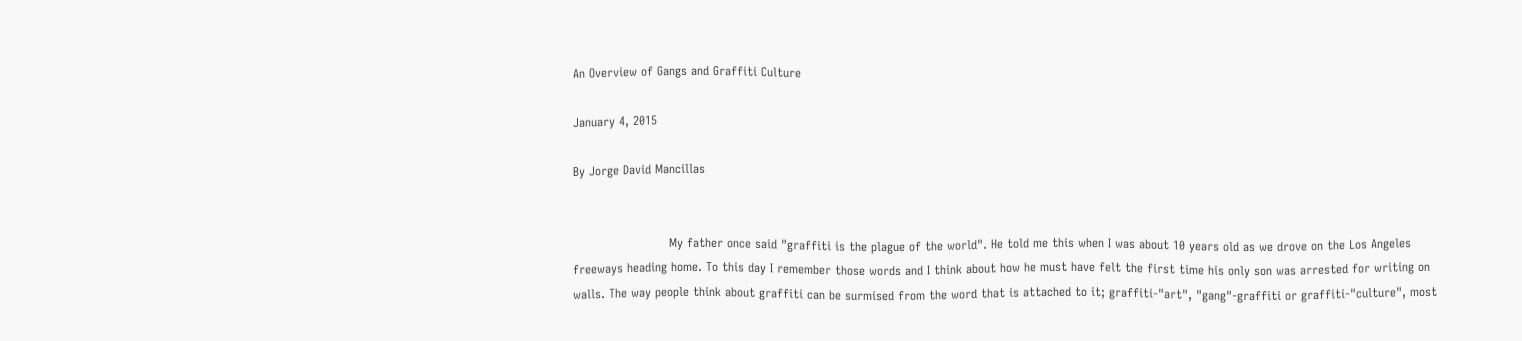An Overview of Gangs and Graffiti Culture

January 4, 2015

By Jorge David Mancillas


                        My father once said "graffiti is the plague of the world". He told me this when I was about 10 years old as we drove on the Los Angeles freeways heading home. To this day I remember those words and I think about how he must have felt the first time his only son was arrested for writing on walls. The way people think about graffiti can be surmised from the word that is attached to it; graffiti-"art", "gang"-graffiti or graffiti-"culture", most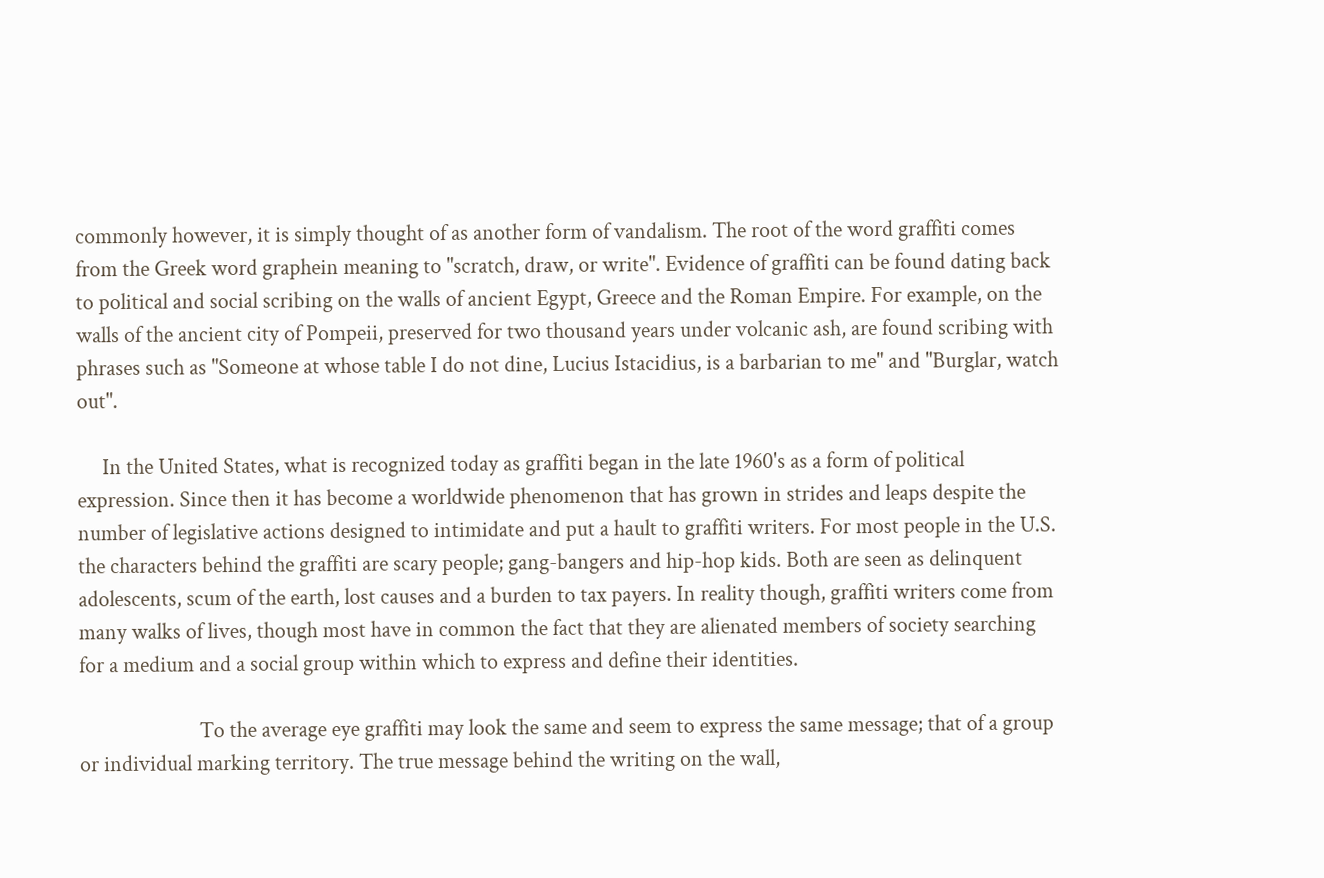commonly however, it is simply thought of as another form of vandalism. The root of the word graffiti comes from the Greek word graphein meaning to "scratch, draw, or write". Evidence of graffiti can be found dating back to political and social scribing on the walls of ancient Egypt, Greece and the Roman Empire. For example, on the walls of the ancient city of Pompeii, preserved for two thousand years under volcanic ash, are found scribing with phrases such as "Someone at whose table I do not dine, Lucius Istacidius, is a barbarian to me" and "Burglar, watch out".

     In the United States, what is recognized today as graffiti began in the late 1960's as a form of political expression. Since then it has become a worldwide phenomenon that has grown in strides and leaps despite the number of legislative actions designed to intimidate and put a hault to graffiti writers. For most people in the U.S. the characters behind the graffiti are scary people; gang-bangers and hip-hop kids. Both are seen as delinquent adolescents, scum of the earth, lost causes and a burden to tax payers. In reality though, graffiti writers come from many walks of lives, though most have in common the fact that they are alienated members of society searching for a medium and a social group within which to express and define their identities.

                        To the average eye graffiti may look the same and seem to express the same message; that of a group or individual marking territory. The true message behind the writing on the wall,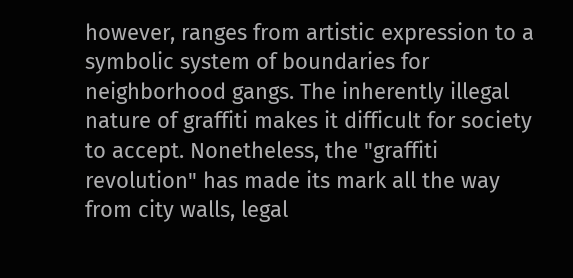however, ranges from artistic expression to a symbolic system of boundaries for neighborhood gangs. The inherently illegal nature of graffiti makes it difficult for society to accept. Nonetheless, the "graffiti revolution" has made its mark all the way from city walls, legal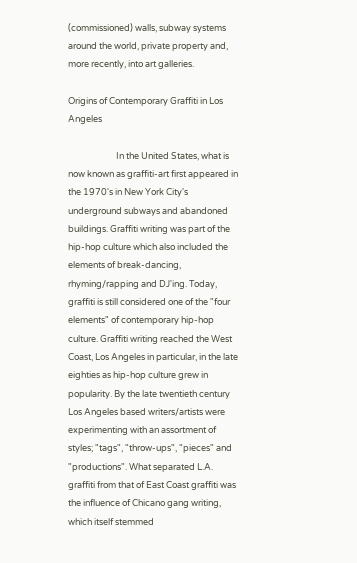(commissioned) walls, subway systems around the world, private property and, more recently, into art galleries.

Origins of Contemporary Graffiti in Los Angeles

                        In the United States, what is now known as graffiti-art first appeared in the 1970's in New York City's underground subways and abandoned buildings. Graffiti writing was part of the hip-hop culture which also included the elements of break-dancing, rhyming/rapping and DJ'ing. Today, graffiti is still considered one of the "four elements" of contemporary hip-hop culture. Graffiti writing reached the West Coast, Los Angeles in particular, in the late eighties as hip-hop culture grew in popularity. By the late twentieth century Los Angeles based writers/artists were experimenting with an assortment of styles; "tags", "throw-ups", "pieces" and "productions". What separated L.A. graffiti from that of East Coast graffiti was the influence of Chicano gang writing, which itself stemmed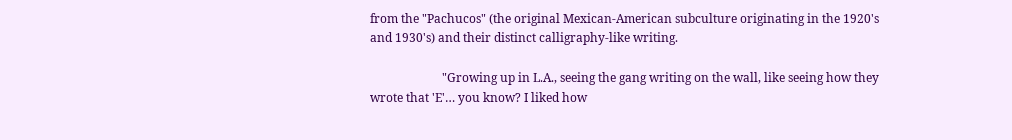from the "Pachucos" (the original Mexican-American subculture originating in the 1920's and 1930's) and their distinct calligraphy-like writing.

                        "Growing up in L.A., seeing the gang writing on the wall, like seeing how they wrote that 'E'… you know? I liked how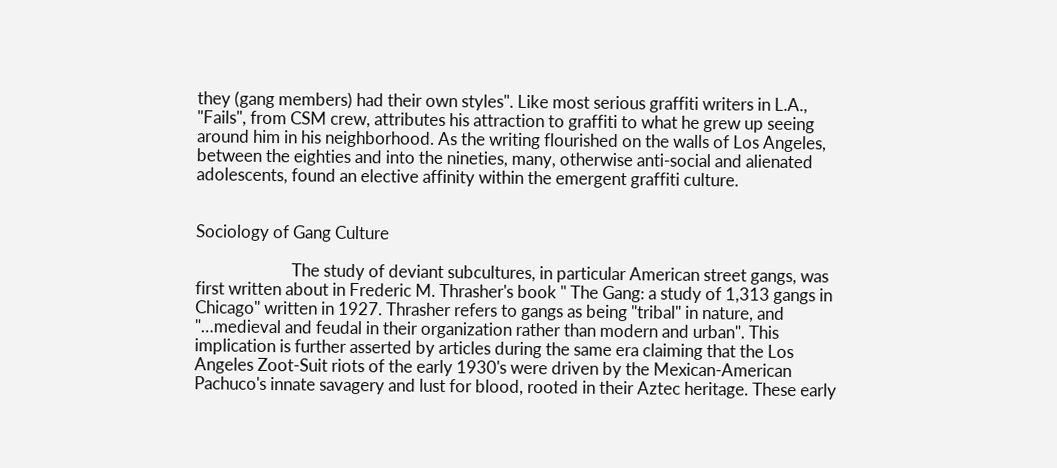they (gang members) had their own styles". Like most serious graffiti writers in L.A., "Fails", from CSM crew, attributes his attraction to graffiti to what he grew up seeing around him in his neighborhood. As the writing flourished on the walls of Los Angeles, between the eighties and into the nineties, many, otherwise anti-social and alienated adolescents, found an elective affinity within the emergent graffiti culture.


Sociology of Gang Culture

                        The study of deviant subcultures, in particular American street gangs, was first written about in Frederic M. Thrasher's book " The Gang: a study of 1,313 gangs in Chicago" written in 1927. Thrasher refers to gangs as being "tribal" in nature, and "…medieval and feudal in their organization rather than modern and urban". This implication is further asserted by articles during the same era claiming that the Los Angeles Zoot-Suit riots of the early 1930's were driven by the Mexican-American Pachuco's innate savagery and lust for blood, rooted in their Aztec heritage. These early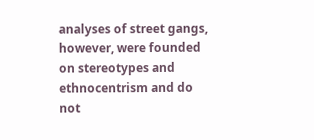analyses of street gangs, however, were founded on stereotypes and ethnocentrism and do not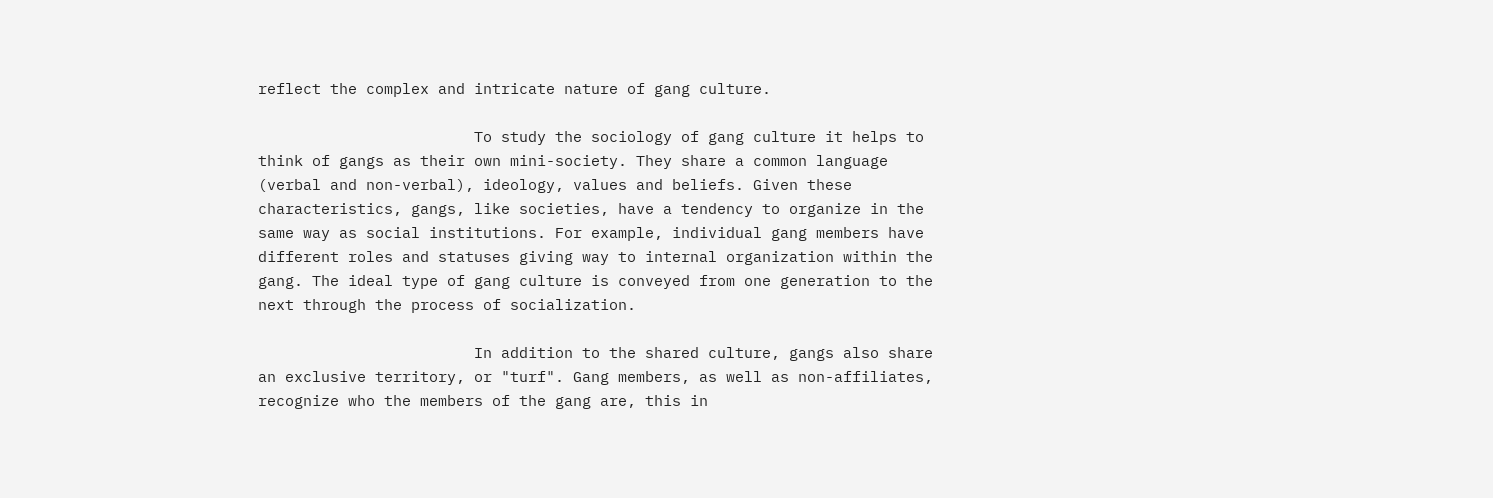reflect the complex and intricate nature of gang culture.

                        To study the sociology of gang culture it helps to think of gangs as their own mini-society. They share a common language (verbal and non-verbal), ideology, values and beliefs. Given these characteristics, gangs, like societies, have a tendency to organize in the same way as social institutions. For example, individual gang members have different roles and statuses giving way to internal organization within the gang. The ideal type of gang culture is conveyed from one generation to the next through the process of socialization.

                        In addition to the shared culture, gangs also share an exclusive territory, or "turf". Gang members, as well as non-affiliates, recognize who the members of the gang are, this in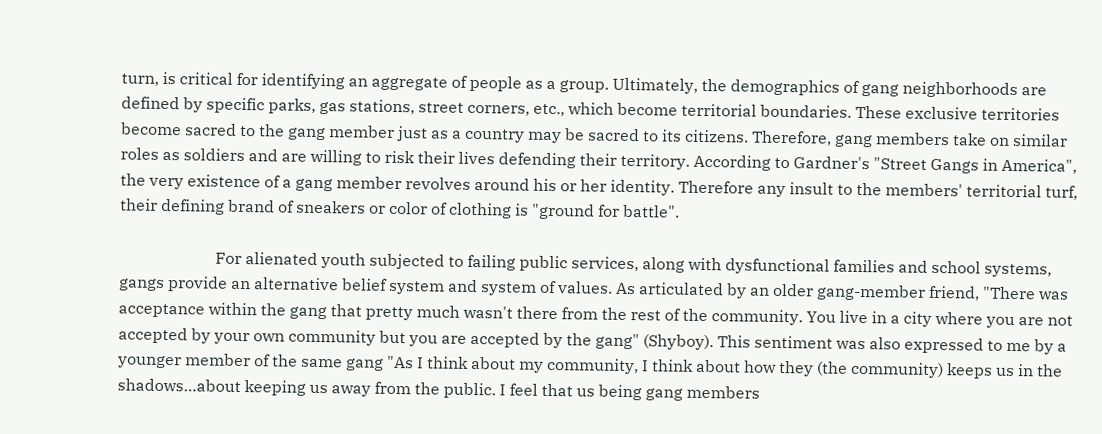turn, is critical for identifying an aggregate of people as a group. Ultimately, the demographics of gang neighborhoods are defined by specific parks, gas stations, street corners, etc., which become territorial boundaries. These exclusive territories become sacred to the gang member just as a country may be sacred to its citizens. Therefore, gang members take on similar roles as soldiers and are willing to risk their lives defending their territory. According to Gardner's "Street Gangs in America", the very existence of a gang member revolves around his or her identity. Therefore any insult to the members' territorial turf, their defining brand of sneakers or color of clothing is "ground for battle".

                        For alienated youth subjected to failing public services, along with dysfunctional families and school systems, gangs provide an alternative belief system and system of values. As articulated by an older gang-member friend, "There was acceptance within the gang that pretty much wasn't there from the rest of the community. You live in a city where you are not accepted by your own community but you are accepted by the gang" (Shyboy). This sentiment was also expressed to me by a younger member of the same gang "As I think about my community, I think about how they (the community) keeps us in the shadows…about keeping us away from the public. I feel that us being gang members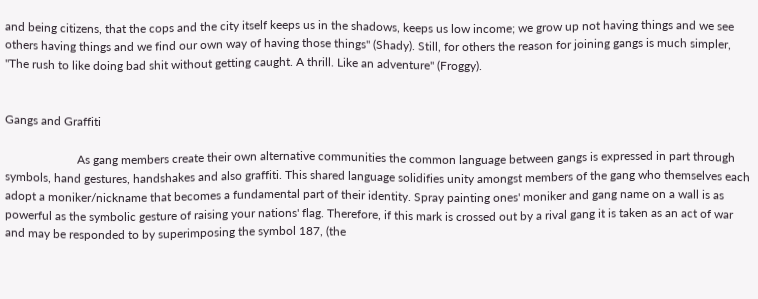and being citizens, that the cops and the city itself keeps us in the shadows, keeps us low income; we grow up not having things and we see others having things and we find our own way of having those things" (Shady). Still, for others the reason for joining gangs is much simpler, "The rush to like doing bad shit without getting caught. A thrill. Like an adventure" (Froggy).


Gangs and Graffiti

                        As gang members create their own alternative communities the common language between gangs is expressed in part through symbols, hand gestures, handshakes and also graffiti. This shared language solidifies unity amongst members of the gang who themselves each adopt a moniker/nickname that becomes a fundamental part of their identity. Spray painting ones' moniker and gang name on a wall is as powerful as the symbolic gesture of raising your nations' flag. Therefore, if this mark is crossed out by a rival gang it is taken as an act of war and may be responded to by superimposing the symbol 187, (the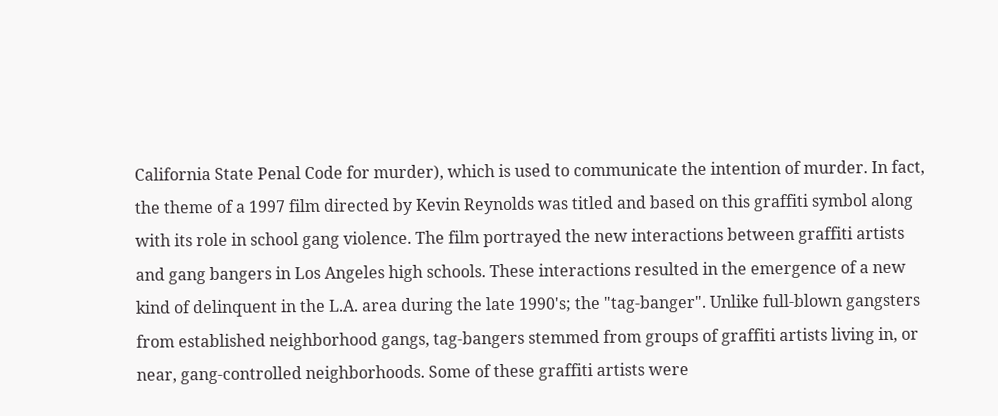California State Penal Code for murder), which is used to communicate the intention of murder. In fact, the theme of a 1997 film directed by Kevin Reynolds was titled and based on this graffiti symbol along with its role in school gang violence. The film portrayed the new interactions between graffiti artists and gang bangers in Los Angeles high schools. These interactions resulted in the emergence of a new kind of delinquent in the L.A. area during the late 1990's; the "tag-banger". Unlike full-blown gangsters from established neighborhood gangs, tag-bangers stemmed from groups of graffiti artists living in, or near, gang-controlled neighborhoods. Some of these graffiti artists were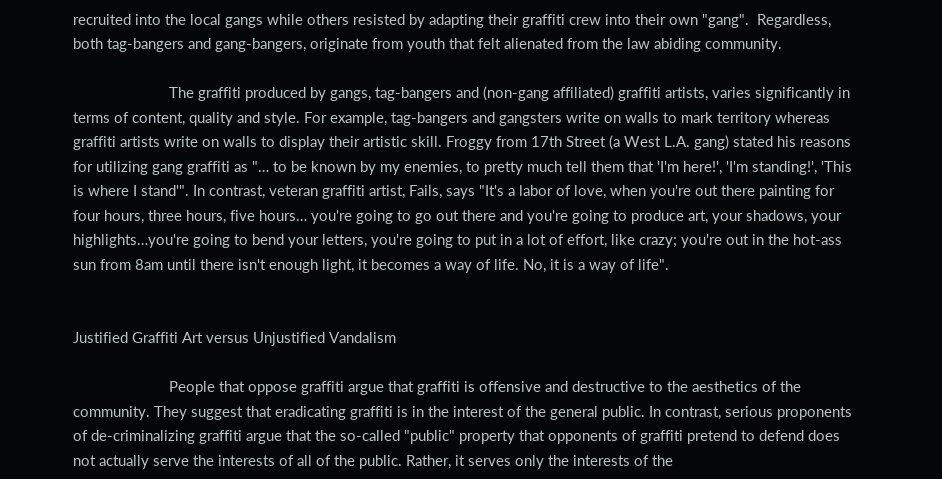recruited into the local gangs while others resisted by adapting their graffiti crew into their own "gang".  Regardless, both tag-bangers and gang-bangers, originate from youth that felt alienated from the law abiding community.

                        The graffiti produced by gangs, tag-bangers and (non-gang affiliated) graffiti artists, varies significantly in terms of content, quality and style. For example, tag-bangers and gangsters write on walls to mark territory whereas graffiti artists write on walls to display their artistic skill. Froggy from 17th Street (a West L.A. gang) stated his reasons for utilizing gang graffiti as "… to be known by my enemies, to pretty much tell them that 'I'm here!', 'I'm standing!', 'This is where I stand'". In contrast, veteran graffiti artist, Fails, says "It's a labor of love, when you're out there painting for four hours, three hours, five hours… you're going to go out there and you're going to produce art, your shadows, your highlights…you're going to bend your letters, you're going to put in a lot of effort, like crazy; you're out in the hot-ass sun from 8am until there isn't enough light, it becomes a way of life. No, it is a way of life".


Justified Graffiti Art versus Unjustified Vandalism

                        People that oppose graffiti argue that graffiti is offensive and destructive to the aesthetics of the community. They suggest that eradicating graffiti is in the interest of the general public. In contrast, serious proponents of de-criminalizing graffiti argue that the so-called "public" property that opponents of graffiti pretend to defend does not actually serve the interests of all of the public. Rather, it serves only the interests of the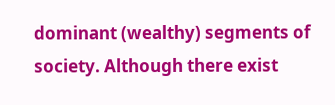dominant (wealthy) segments of society. Although there exist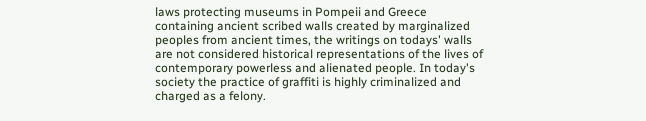laws protecting museums in Pompeii and Greece containing ancient scribed walls created by marginalized peoples from ancient times, the writings on todays' walls are not considered historical representations of the lives of contemporary powerless and alienated people. In today's society the practice of graffiti is highly criminalized and charged as a felony.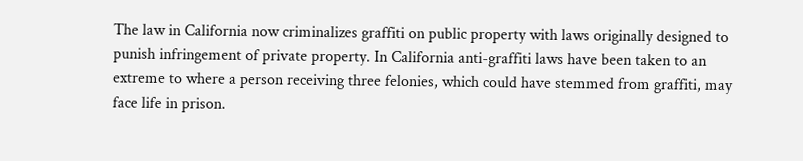The law in California now criminalizes graffiti on public property with laws originally designed to punish infringement of private property. In California anti-graffiti laws have been taken to an extreme to where a person receiving three felonies, which could have stemmed from graffiti, may face life in prison.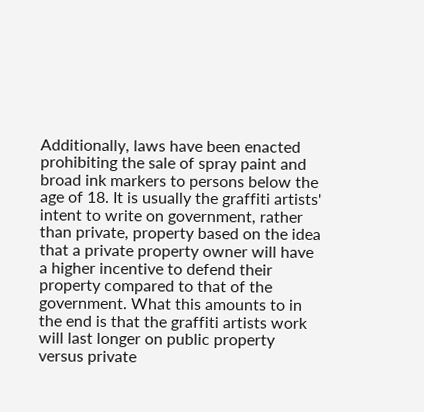Additionally, laws have been enacted prohibiting the sale of spray paint and broad ink markers to persons below the age of 18. It is usually the graffiti artists' intent to write on government, rather than private, property based on the idea that a private property owner will have a higher incentive to defend their property compared to that of the government. What this amounts to in the end is that the graffiti artists work will last longer on public property versus private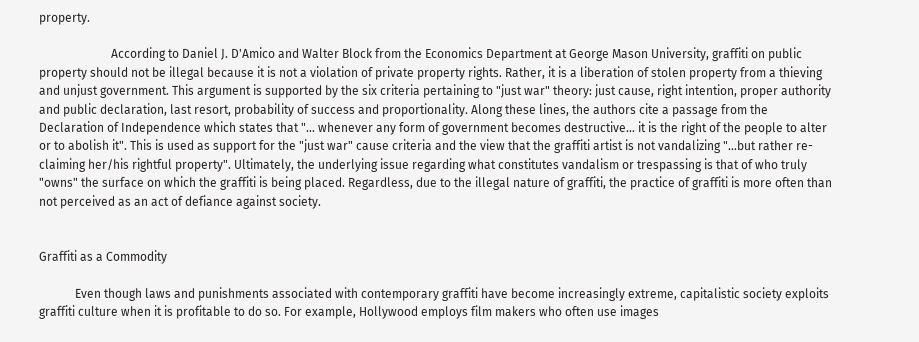property.

                        According to Daniel J. D'Amico and Walter Block from the Economics Department at George Mason University, graffiti on public property should not be illegal because it is not a violation of private property rights. Rather, it is a liberation of stolen property from a thieving and unjust government. This argument is supported by the six criteria pertaining to "just war" theory: just cause, right intention, proper authority and public declaration, last resort, probability of success and proportionality. Along these lines, the authors cite a passage from the Declaration of Independence which states that "… whenever any form of government becomes destructive… it is the right of the people to alter or to abolish it". This is used as support for the "just war" cause criteria and the view that the graffiti artist is not vandalizing "…but rather re-claiming her/his rightful property". Ultimately, the underlying issue regarding what constitutes vandalism or trespassing is that of who truly "owns" the surface on which the graffiti is being placed. Regardless, due to the illegal nature of graffiti, the practice of graffiti is more often than not perceived as an act of defiance against society.


Graffiti as a Commodity

            Even though laws and punishments associated with contemporary graffiti have become increasingly extreme, capitalistic society exploits graffiti culture when it is profitable to do so. For example, Hollywood employs film makers who often use images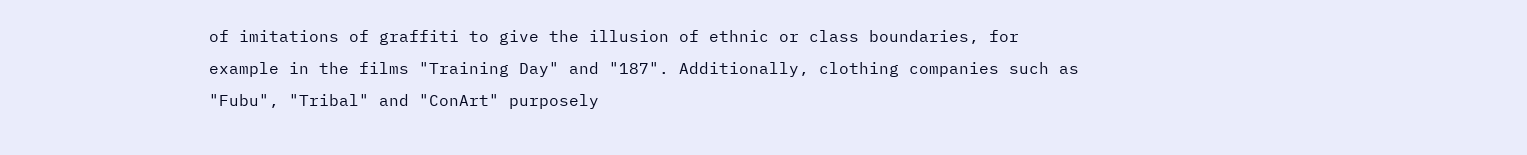of imitations of graffiti to give the illusion of ethnic or class boundaries, for example in the films "Training Day" and "187". Additionally, clothing companies such as "Fubu", "Tribal" and "ConArt" purposely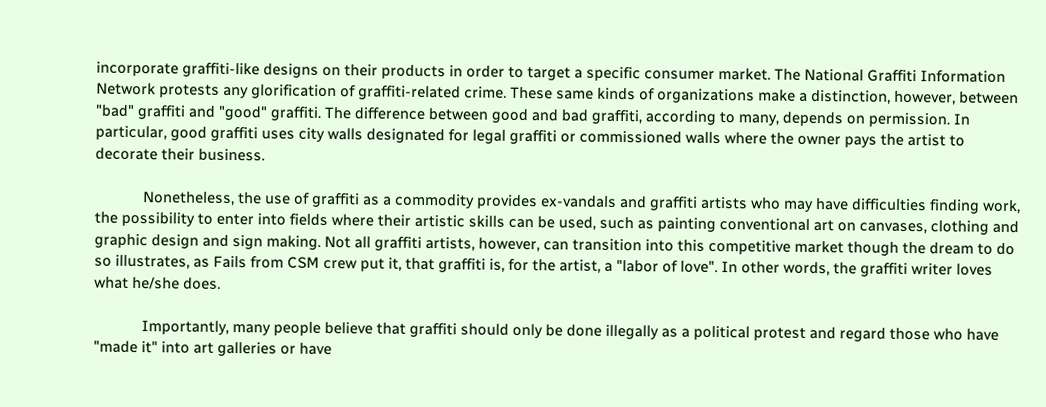incorporate graffiti-like designs on their products in order to target a specific consumer market. The National Graffiti Information Network protests any glorification of graffiti-related crime. These same kinds of organizations make a distinction, however, between "bad" graffiti and "good" graffiti. The difference between good and bad graffiti, according to many, depends on permission. In particular, good graffiti uses city walls designated for legal graffiti or commissioned walls where the owner pays the artist to decorate their business.

            Nonetheless, the use of graffiti as a commodity provides ex-vandals and graffiti artists who may have difficulties finding work, the possibility to enter into fields where their artistic skills can be used, such as painting conventional art on canvases, clothing and graphic design and sign making. Not all graffiti artists, however, can transition into this competitive market though the dream to do so illustrates, as Fails from CSM crew put it, that graffiti is, for the artist, a "labor of love". In other words, the graffiti writer loves what he/she does.

            Importantly, many people believe that graffiti should only be done illegally as a political protest and regard those who have "made it" into art galleries or have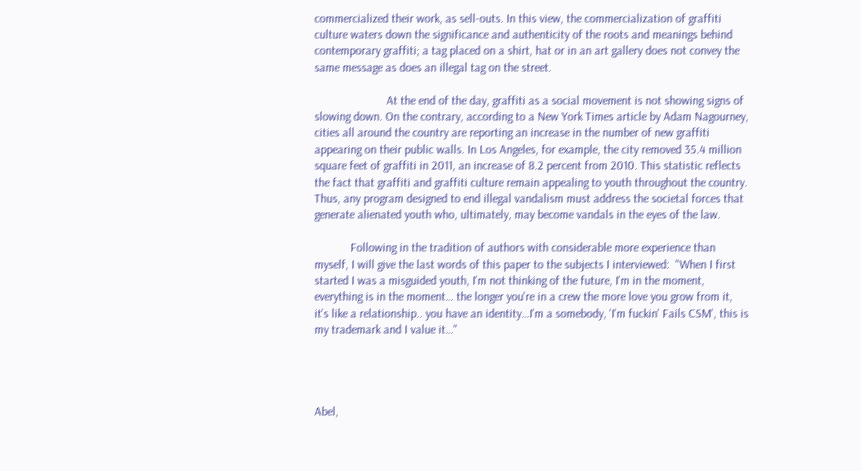commercialized their work, as sell-outs. In this view, the commercialization of graffiti culture waters down the significance and authenticity of the roots and meanings behind contemporary graffiti; a tag placed on a shirt, hat or in an art gallery does not convey the same message as does an illegal tag on the street.

                        At the end of the day, graffiti as a social movement is not showing signs of slowing down. On the contrary, according to a New York Times article by Adam Nagourney, cities all around the country are reporting an increase in the number of new graffiti appearing on their public walls. In Los Angeles, for example, the city removed 35.4 million square feet of graffiti in 2011, an increase of 8.2 percent from 2010. This statistic reflects the fact that graffiti and graffiti culture remain appealing to youth throughout the country. Thus, any program designed to end illegal vandalism must address the societal forces that generate alienated youth who, ultimately, may become vandals in the eyes of the law.

            Following in the tradition of authors with considerable more experience than myself, I will give the last words of this paper to the subjects I interviewed:  "When I first started I was a misguided youth, I'm not thinking of the future, I'm in the moment, everything is in the moment… the longer you're in a crew the more love you grow from it, it's like a relationship.. you have an identity…I'm a somebody, 'I'm fuckin' Fails CSM', this is my trademark and I value it…"




Abel,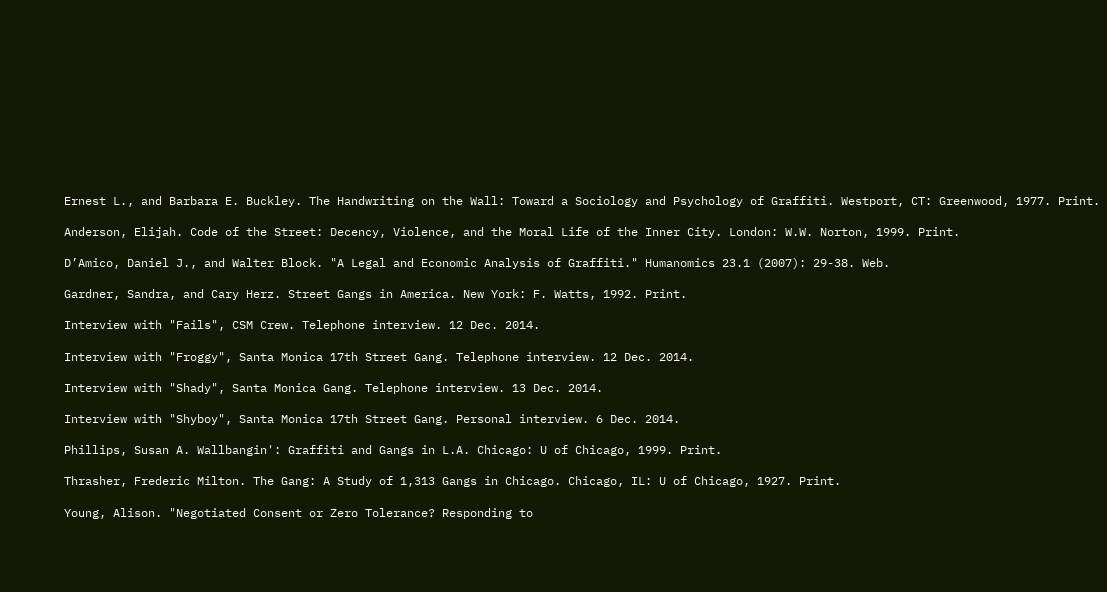Ernest L., and Barbara E. Buckley. The Handwriting on the Wall: Toward a Sociology and Psychology of Graffiti. Westport, CT: Greenwood, 1977. Print.

Anderson, Elijah. Code of the Street: Decency, Violence, and the Moral Life of the Inner City. London: W.W. Norton, 1999. Print.

D’Amico, Daniel J., and Walter Block. "A Legal and Economic Analysis of Graffiti." Humanomics 23.1 (2007): 29-38. Web.

Gardner, Sandra, and Cary Herz. Street Gangs in America. New York: F. Watts, 1992. Print.

Interview with "Fails", CSM Crew. Telephone interview. 12 Dec. 2014.

Interview with "Froggy", Santa Monica 17th Street Gang. Telephone interview. 12 Dec. 2014.

Interview with "Shady", Santa Monica Gang. Telephone interview. 13 Dec. 2014.

Interview with "Shyboy", Santa Monica 17th Street Gang. Personal interview. 6 Dec. 2014.

Phillips, Susan A. Wallbangin': Graffiti and Gangs in L.A. Chicago: U of Chicago, 1999. Print.

Thrasher, Frederic Milton. The Gang: A Study of 1,313 Gangs in Chicago. Chicago, IL: U of Chicago, 1927. Print.

Young, Alison. "Negotiated Consent or Zero Tolerance? Responding to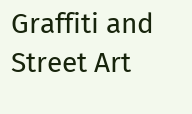Graffiti and Street Art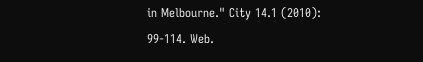in Melbourne." City 14.1 (2010): 99-114. Web.